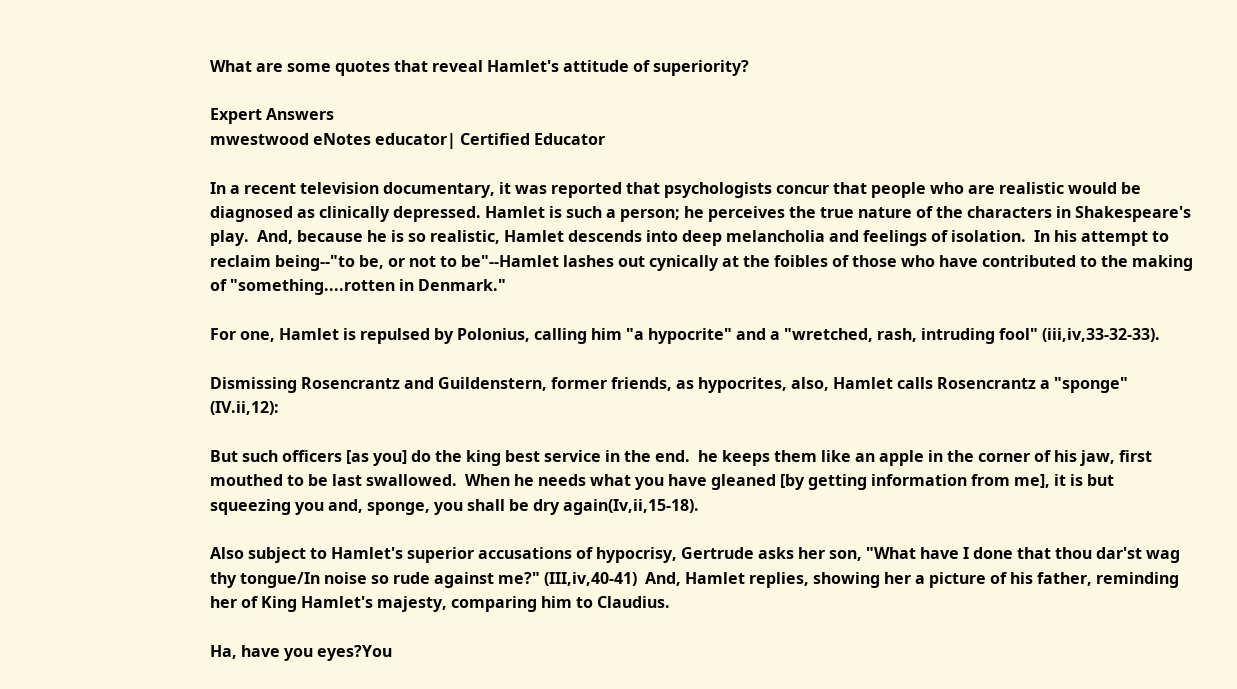What are some quotes that reveal Hamlet's attitude of superiority?

Expert Answers
mwestwood eNotes educator| Certified Educator

In a recent television documentary, it was reported that psychologists concur that people who are realistic would be diagnosed as clinically depressed. Hamlet is such a person; he perceives the true nature of the characters in Shakespeare's play.  And, because he is so realistic, Hamlet descends into deep melancholia and feelings of isolation.  In his attempt to reclaim being--"to be, or not to be"--Hamlet lashes out cynically at the foibles of those who have contributed to the making of "something....rotten in Denmark."

For one, Hamlet is repulsed by Polonius, calling him "a hypocrite" and a "wretched, rash, intruding fool" (iii,iv,33-32-33).

Dismissing Rosencrantz and Guildenstern, former friends, as hypocrites, also, Hamlet calls Rosencrantz a "sponge" (IV.ii,12):

But such officers [as you] do the king best service in the end.  he keeps them like an apple in the corner of his jaw, first mouthed to be last swallowed.  When he needs what you have gleaned [by getting information from me], it is but squeezing you and, sponge, you shall be dry again(Iv,ii,15-18).

Also subject to Hamlet's superior accusations of hypocrisy, Gertrude asks her son, "What have I done that thou dar'st wag thy tongue/In noise so rude against me?" (III,iv,40-41)  And, Hamlet replies, showing her a picture of his father, reminding her of King Hamlet's majesty, comparing him to Claudius.

Ha, have you eyes?You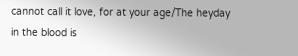cannot call it love, for at your age/The heyday in the blood is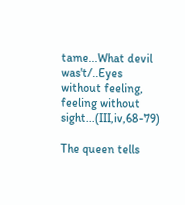tame...What devil was't/..Eyes without feeling, feeling without sight...(III,iv,68-79)

The queen tells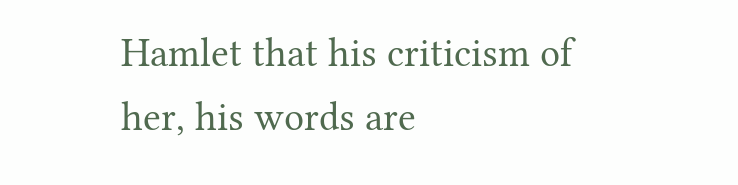Hamlet that his criticism of her, his words are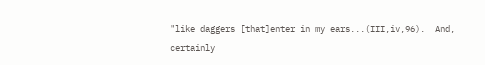"like daggers [that]enter in my ears...(III,iv,96).  And, certainly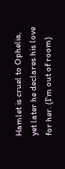Hamlet is cruel to Ophelia, yet later he declares his love for her. (I'm out of room)